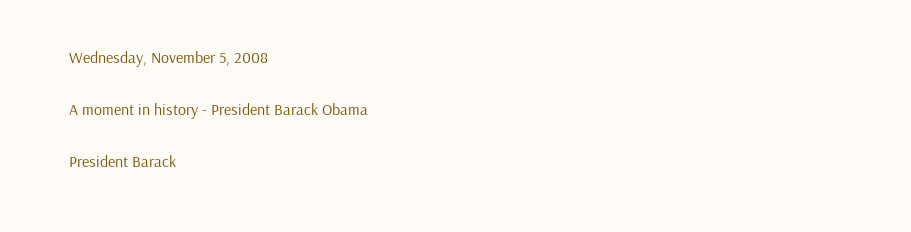Wednesday, November 5, 2008

A moment in history - President Barack Obama

President Barack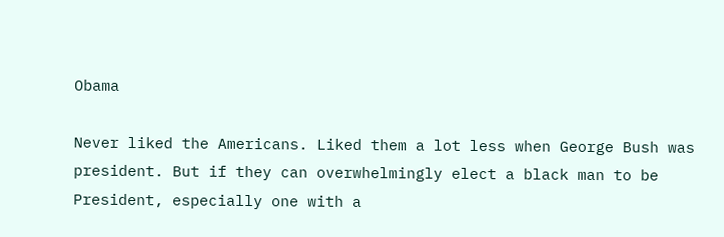Obama

Never liked the Americans. Liked them a lot less when George Bush was president. But if they can overwhelmingly elect a black man to be President, especially one with a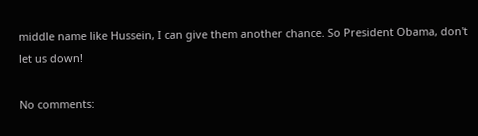middle name like Hussein, I can give them another chance. So President Obama, don't let us down!

No comments: